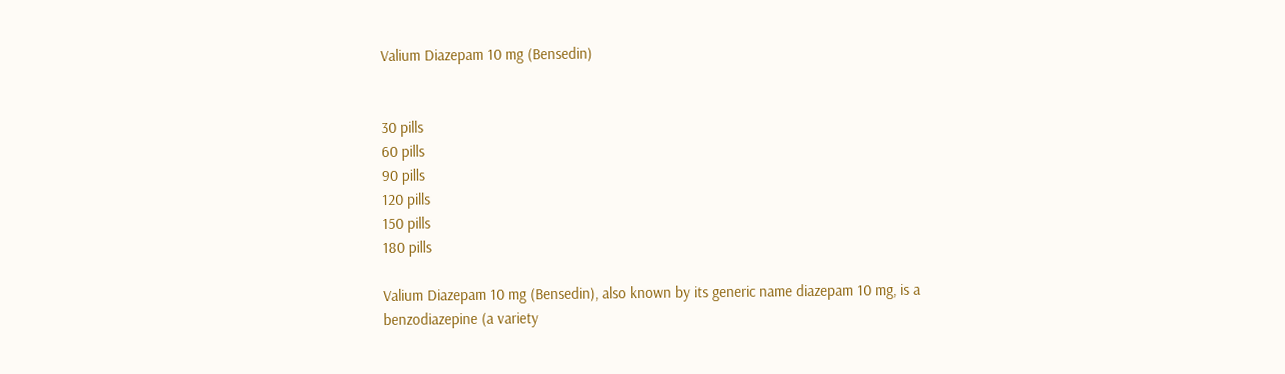Valium Diazepam 10 mg (Bensedin)


30 pills
60 pills
90 pills
120 pills
150 pills
180 pills

Valium Diazepam 10 mg (Bensedin), also known by its generic name diazepam 10 mg, is a benzodiazepine (a variety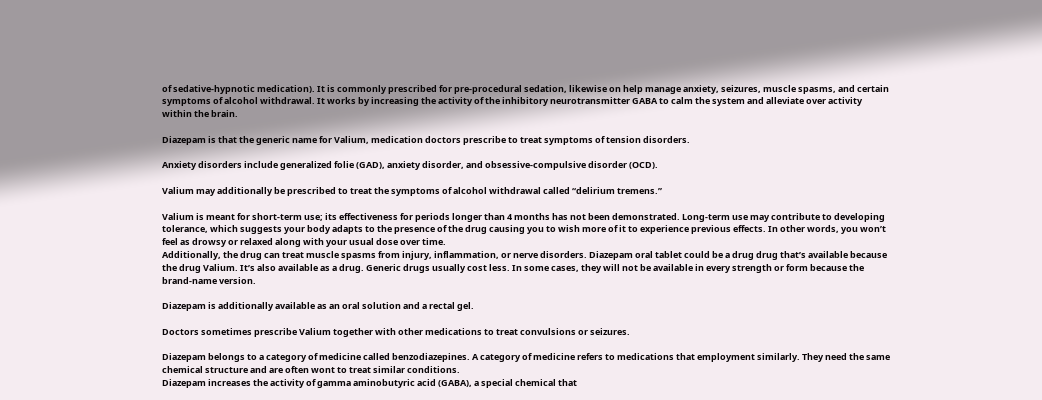of sedative-hypnotic medication). It is commonly prescribed for pre-procedural sedation, likewise on help manage anxiety, seizures, muscle spasms, and certain symptoms of alcohol withdrawal. It works by increasing the activity of the inhibitory neurotransmitter GABA to calm the system and alleviate over activity within the brain.

Diazepam is that the generic name for Valium, medication doctors prescribe to treat symptoms of tension disorders.

Anxiety disorders include generalized folie (GAD), anxiety disorder, and obsessive-compulsive disorder (OCD).

Valium may additionally be prescribed to treat the symptoms of alcohol withdrawal called “delirium tremens.”

Valium is meant for short-term use; its effectiveness for periods longer than 4 months has not been demonstrated. Long-term use may contribute to developing tolerance, which suggests your body adapts to the presence of the drug causing you to wish more of it to experience previous effects. In other words, you won’t feel as drowsy or relaxed along with your usual dose over time.
Additionally, the drug can treat muscle spasms from injury, inflammation, or nerve disorders. Diazepam oral tablet could be a drug drug that’s available because the drug Valium. It’s also available as a drug. Generic drugs usually cost less. In some cases, they will not be available in every strength or form because the brand-name version.

Diazepam is additionally available as an oral solution and a rectal gel.

Doctors sometimes prescribe Valium together with other medications to treat convulsions or seizures.

Diazepam belongs to a category of medicine called benzodiazepines. A category of medicine refers to medications that employment similarly. They need the same chemical structure and are often wont to treat similar conditions.
Diazepam increases the activity of gamma aminobutyric acid (GABA), a special chemical that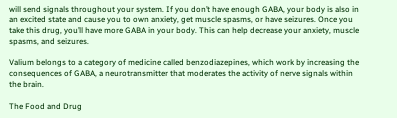will send signals throughout your system. If you don’t have enough GABA, your body is also in an excited state and cause you to own anxiety, get muscle spasms, or have seizures. Once you take this drug, you’ll have more GABA in your body. This can help decrease your anxiety, muscle spasms, and seizures.

Valium belongs to a category of medicine called benzodiazepines, which work by increasing the consequences of GABA, a neurotransmitter that moderates the activity of nerve signals within the brain.

The Food and Drug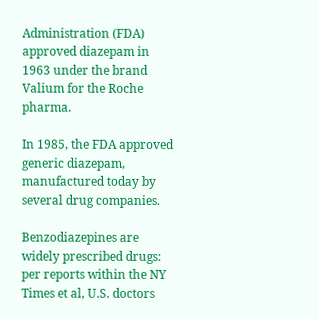Administration (FDA) approved diazepam in 1963 under the brand Valium for the Roche pharma.

In 1985, the FDA approved generic diazepam, manufactured today by several drug companies.

Benzodiazepines are widely prescribed drugs: per reports within the NY Times et al, U.S. doctors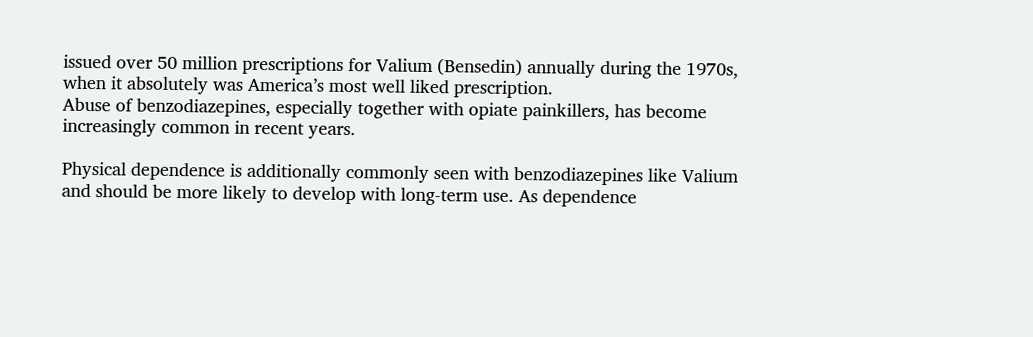issued over 50 million prescriptions for Valium (Bensedin) annually during the 1970s, when it absolutely was America’s most well liked prescription.
Abuse of benzodiazepines, especially together with opiate painkillers, has become increasingly common in recent years.

Physical dependence is additionally commonly seen with benzodiazepines like Valium and should be more likely to develop with long-term use. As dependence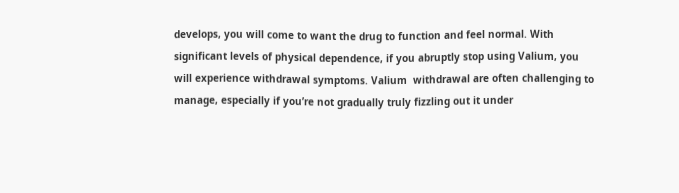develops, you will come to want the drug to function and feel normal. With significant levels of physical dependence, if you abruptly stop using Valium, you will experience withdrawal symptoms. Valium  withdrawal are often challenging to manage, especially if you’re not gradually truly fizzling out it under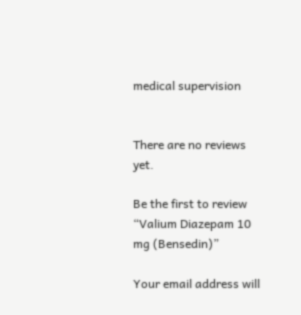medical supervision


There are no reviews yet.

Be the first to review “Valium Diazepam 10 mg (Bensedin)”

Your email address will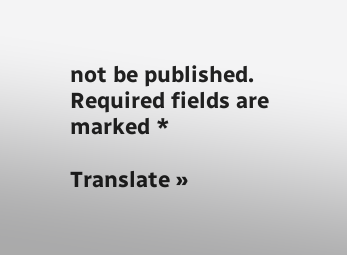not be published. Required fields are marked *

Translate »